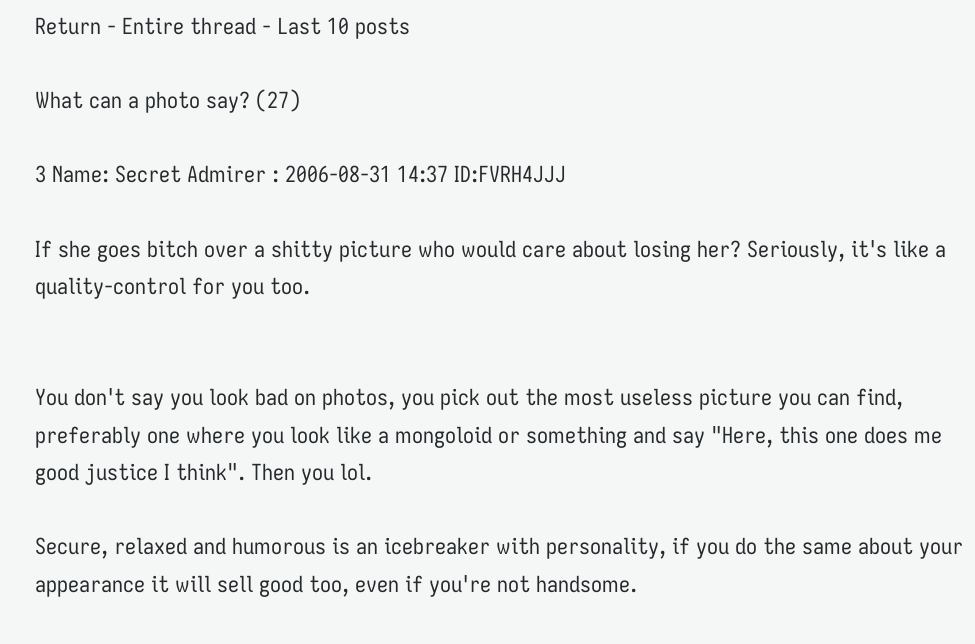Return - Entire thread - Last 10 posts

What can a photo say? (27)

3 Name: Secret Admirer : 2006-08-31 14:37 ID:FVRH4JJJ

If she goes bitch over a shitty picture who would care about losing her? Seriously, it's like a quality-control for you too.


You don't say you look bad on photos, you pick out the most useless picture you can find, preferably one where you look like a mongoloid or something and say "Here, this one does me good justice I think". Then you lol.

Secure, relaxed and humorous is an icebreaker with personality, if you do the same about your appearance it will sell good too, even if you're not handsome.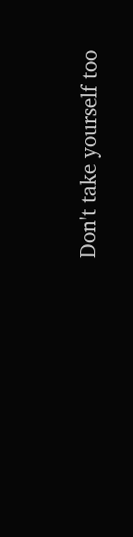Don't take yourself too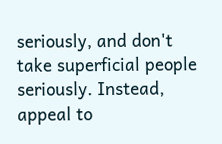seriously, and don't take superficial people seriously. Instead, appeal to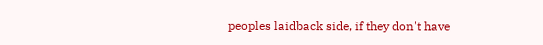peoples laidback side, if they don't have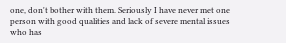one, don't bother with them. Seriously I have never met one person with good qualities and lack of severe mental issues who has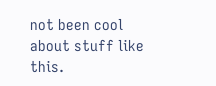not been cool about stuff like this.